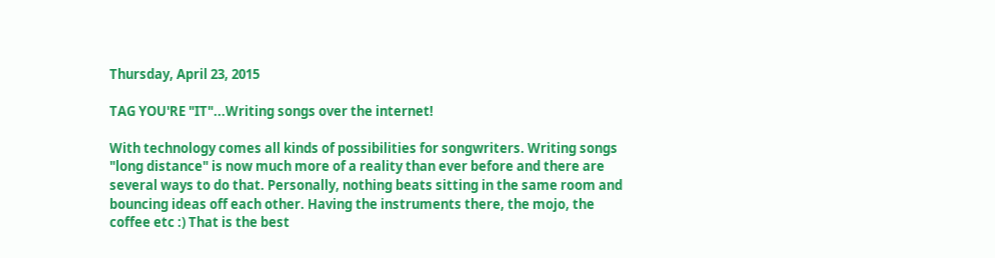Thursday, April 23, 2015

TAG YOU'RE "IT"...Writing songs over the internet!

With technology comes all kinds of possibilities for songwriters. Writing songs "long distance" is now much more of a reality than ever before and there are several ways to do that. Personally, nothing beats sitting in the same room and bouncing ideas off each other. Having the instruments there, the mojo, the coffee etc :) That is the best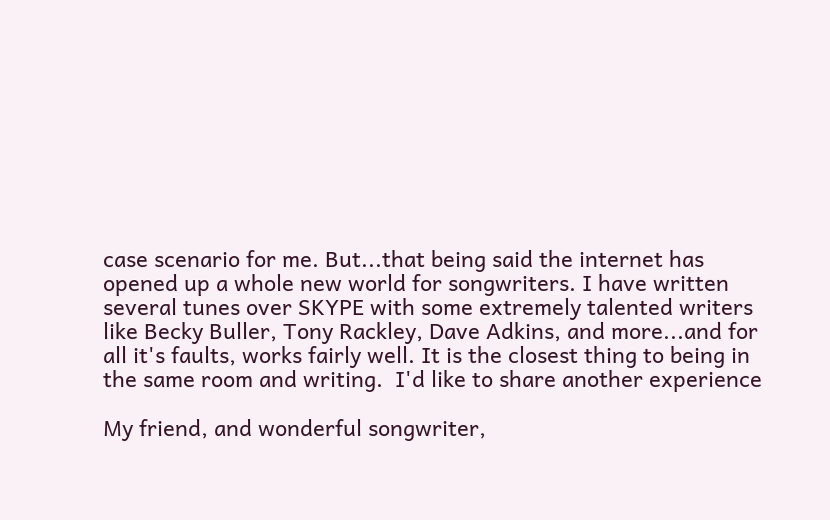case scenario for me. But...that being said the internet has opened up a whole new world for songwriters. I have written several tunes over SKYPE with some extremely talented writers like Becky Buller, Tony Rackley, Dave Adkins, and more...and for all it's faults, works fairly well. It is the closest thing to being in the same room and writing.  I'd like to share another experience

My friend, and wonderful songwriter,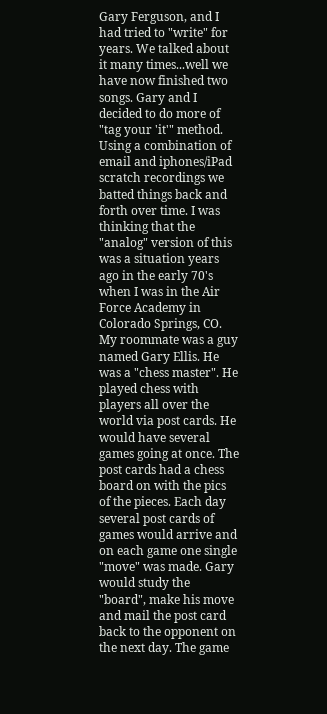Gary Ferguson, and I had tried to "write" for years. We talked about it many times...well we have now finished two songs. Gary and I decided to do more of "tag your 'it'" method. Using a combination of email and iphones/iPad scratch recordings we batted things back and forth over time. I was thinking that the "analog" version of this was a situation years ago in the early 70's when I was in the Air Force Academy in Colorado Springs, CO. My roommate was a guy named Gary Ellis. He was a "chess master". He played chess with players all over the world via post cards. He would have several games going at once. The post cards had a chess board on with the pics of the pieces. Each day several post cards of games would arrive and on each game one single "move" was made. Gary would study the "board", make his move and mail the post card  back to the opponent on the next day. The game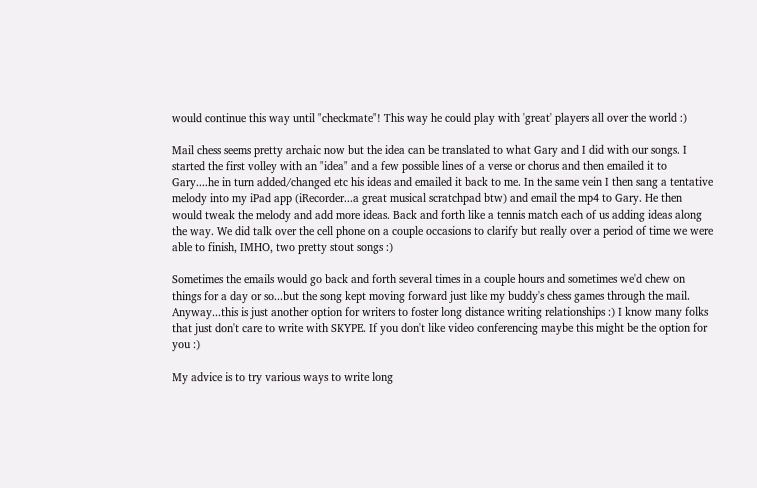would continue this way until "checkmate"! This way he could play with 'great' players all over the world :)

Mail chess seems pretty archaic now but the idea can be translated to what Gary and I did with our songs. I started the first volley with an "idea" and a few possible lines of a verse or chorus and then emailed it to Gary....he in turn added/changed etc his ideas and emailed it back to me. In the same vein I then sang a tentative melody into my iPad app (iRecorder...a great musical scratchpad btw) and email the mp4 to Gary. He then would tweak the melody and add more ideas. Back and forth like a tennis match each of us adding ideas along the way. We did talk over the cell phone on a couple occasions to clarify but really over a period of time we were able to finish, IMHO, two pretty stout songs :)

Sometimes the emails would go back and forth several times in a couple hours and sometimes we'd chew on things for a day or so...but the song kept moving forward just like my buddy's chess games through the mail. Anyway...this is just another option for writers to foster long distance writing relationships :) I know many folks that just don't care to write with SKYPE. If you don't like video conferencing maybe this might be the option for you :)

My advice is to try various ways to write long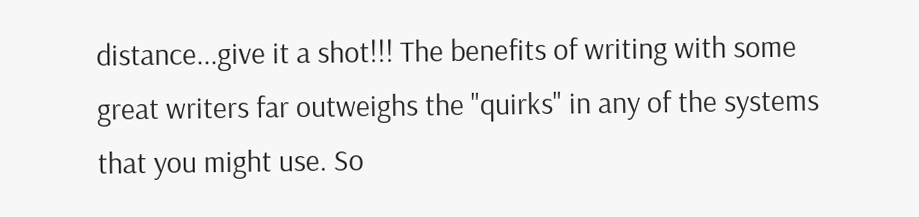distance...give it a shot!!! The benefits of writing with some great writers far outweighs the "quirks" in any of the systems that you might use. So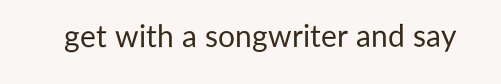get with a songwriter and say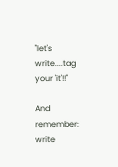"let's write....tag your 'it'!!"

And remember:  write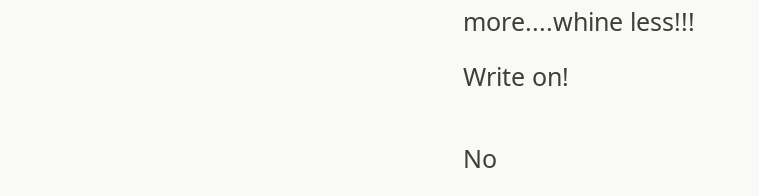more....whine less!!!

Write on!


No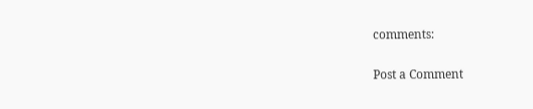comments:

Post a Comment